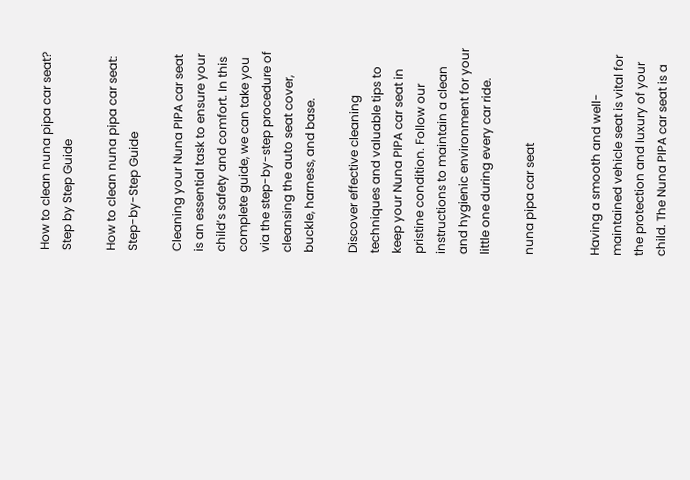How to clean nuna pipa car seat? Step by Step Guide

How to clean nuna pipa car seat: Step-by-Step Guide

Cleaning your Nuna PIPA car seat is an essential task to ensure your child’s safety and comfort. In this complete guide, we can take you via the step-by-step procedure of cleansing the auto seat cover, buckle, harness, and base.

Discover effective cleaning techniques and valuable tips to keep your Nuna PIPA car seat in pristine condition. Follow our instructions to maintain a clean and hygienic environment for your little one during every car ride.

nuna pipa car seat


Having a smooth and well-maintained vehicle seat is vital for the protection and luxury of your child. The Nuna PIPA car seat is a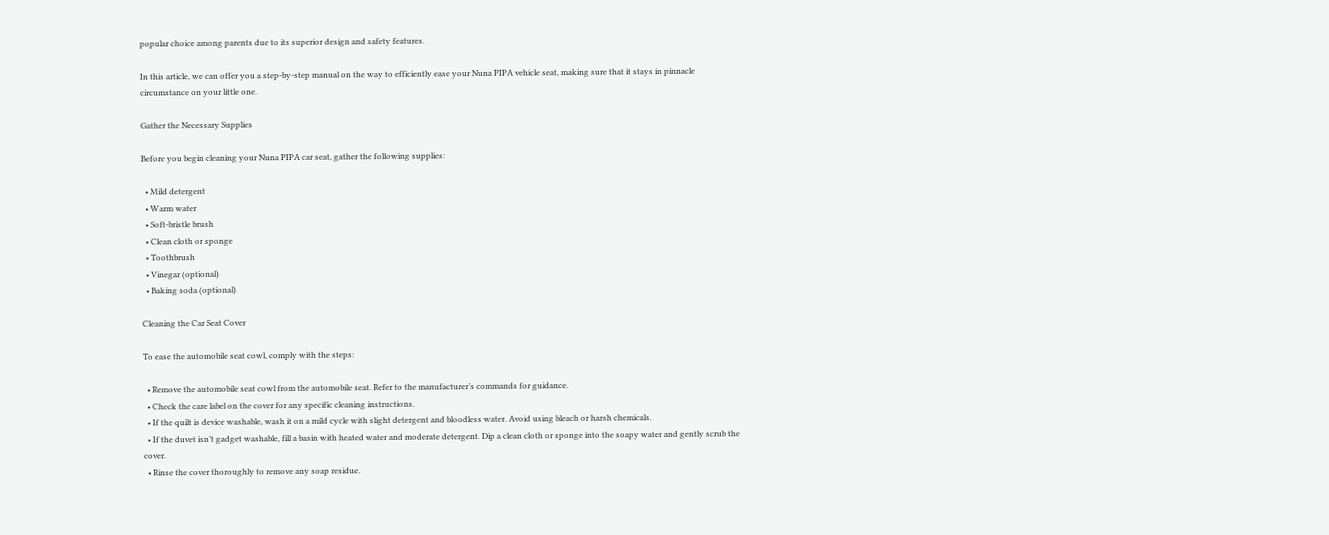popular choice among parents due to its superior design and safety features.

In this article, we can offer you a step-by-step manual on the way to efficiently ease your Nuna PIPA vehicle seat, making sure that it stays in pinnacle circumstance on your little one.

Gather the Necessary Supplies

Before you begin cleaning your Nuna PIPA car seat, gather the following supplies:

  • Mild detergent
  • Warm water
  • Soft-bristle brush
  • Clean cloth or sponge
  • Toothbrush
  • Vinegar (optional)
  • Baking soda (optional)

Cleaning the Car Seat Cover

To ease the automobile seat cowl, comply with the steps:

  • Remove the automobile seat cowl from the automobile seat. Refer to the manufacturer’s commands for guidance.
  • Check the care label on the cover for any specific cleaning instructions.
  • If the quilt is device washable, wash it on a mild cycle with slight detergent and bloodless water. Avoid using bleach or harsh chemicals.
  • If the duvet isn’t gadget washable, fill a basin with heated water and moderate detergent. Dip a clean cloth or sponge into the soapy water and gently scrub the cover.
  • Rinse the cover thoroughly to remove any soap residue.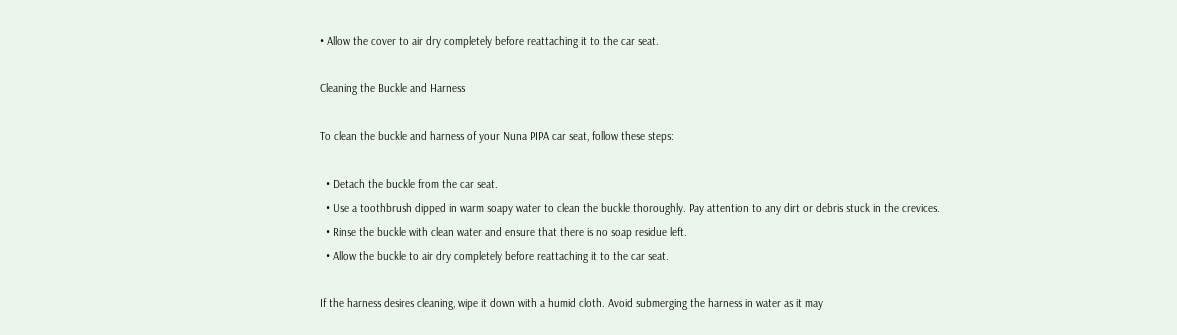• Allow the cover to air dry completely before reattaching it to the car seat.

Cleaning the Buckle and Harness

To clean the buckle and harness of your Nuna PIPA car seat, follow these steps:

  • Detach the buckle from the car seat.
  • Use a toothbrush dipped in warm soapy water to clean the buckle thoroughly. Pay attention to any dirt or debris stuck in the crevices.
  • Rinse the buckle with clean water and ensure that there is no soap residue left.
  • Allow the buckle to air dry completely before reattaching it to the car seat.

If the harness desires cleaning, wipe it down with a humid cloth. Avoid submerging the harness in water as it may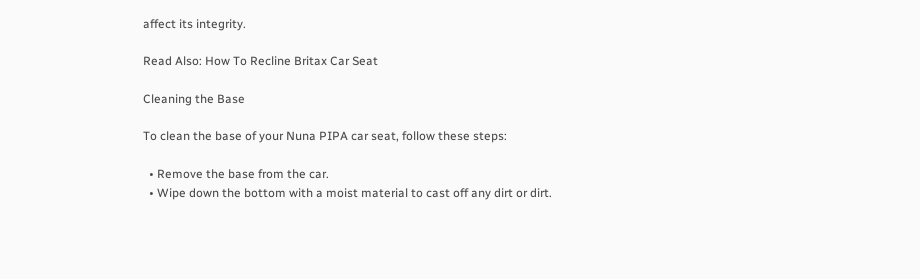affect its integrity.

Read Also: How To Recline Britax Car Seat

Cleaning the Base

To clean the base of your Nuna PIPA car seat, follow these steps:

  • Remove the base from the car.
  • Wipe down the bottom with a moist material to cast off any dirt or dirt.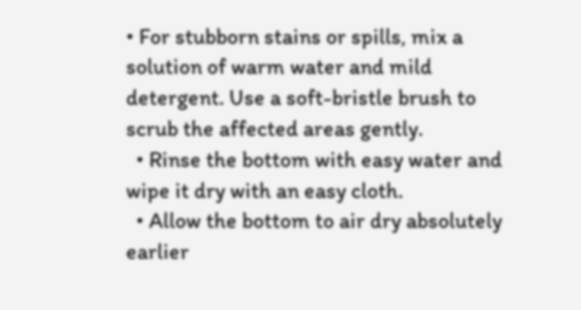• For stubborn stains or spills, mix a solution of warm water and mild detergent. Use a soft-bristle brush to scrub the affected areas gently.
  • Rinse the bottom with easy water and wipe it dry with an easy cloth.
  • Allow the bottom to air dry absolutely earlier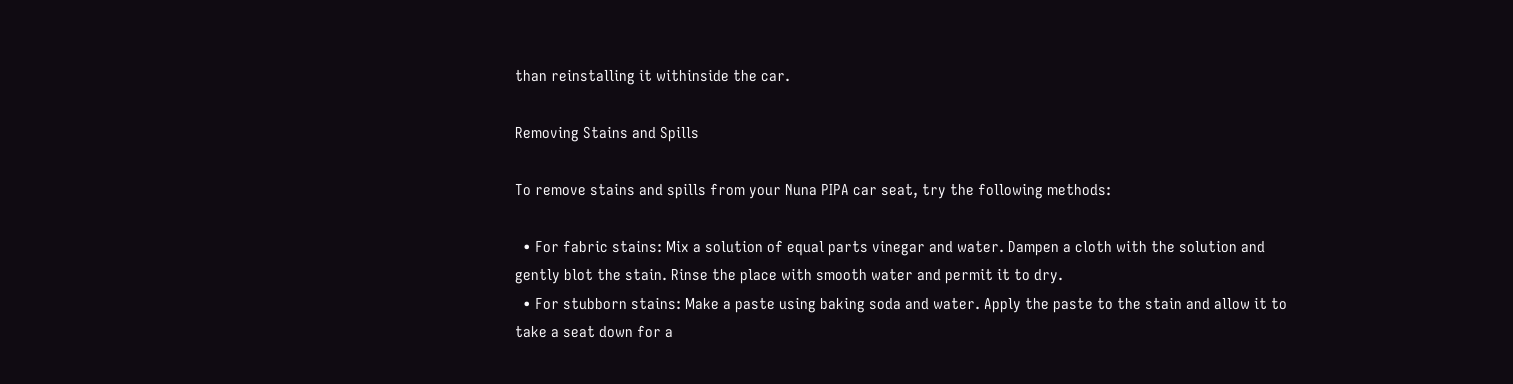than reinstalling it withinside the car.

Removing Stains and Spills

To remove stains and spills from your Nuna PIPA car seat, try the following methods:

  • For fabric stains: Mix a solution of equal parts vinegar and water. Dampen a cloth with the solution and gently blot the stain. Rinse the place with smooth water and permit it to dry.
  • For stubborn stains: Make a paste using baking soda and water. Apply the paste to the stain and allow it to take a seat down for a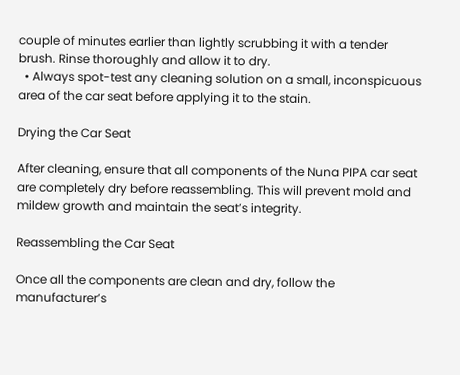couple of minutes earlier than lightly scrubbing it with a tender brush. Rinse thoroughly and allow it to dry.
  • Always spot-test any cleaning solution on a small, inconspicuous area of the car seat before applying it to the stain.

Drying the Car Seat

After cleaning, ensure that all components of the Nuna PIPA car seat are completely dry before reassembling. This will prevent mold and mildew growth and maintain the seat’s integrity.

Reassembling the Car Seat

Once all the components are clean and dry, follow the manufacturer’s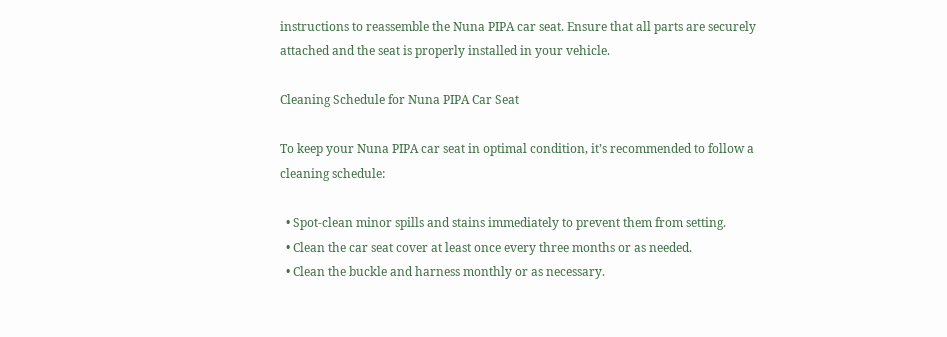instructions to reassemble the Nuna PIPA car seat. Ensure that all parts are securely attached and the seat is properly installed in your vehicle.

Cleaning Schedule for Nuna PIPA Car Seat

To keep your Nuna PIPA car seat in optimal condition, it’s recommended to follow a cleaning schedule:

  • Spot-clean minor spills and stains immediately to prevent them from setting.
  • Clean the car seat cover at least once every three months or as needed.
  • Clean the buckle and harness monthly or as necessary.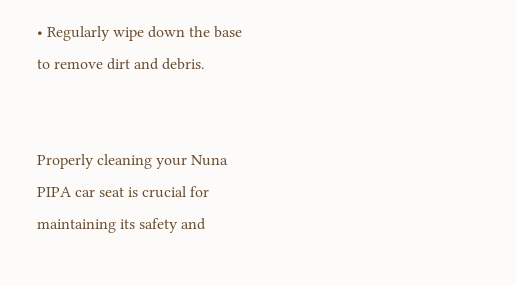• Regularly wipe down the base to remove dirt and debris.


Properly cleaning your Nuna PIPA car seat is crucial for maintaining its safety and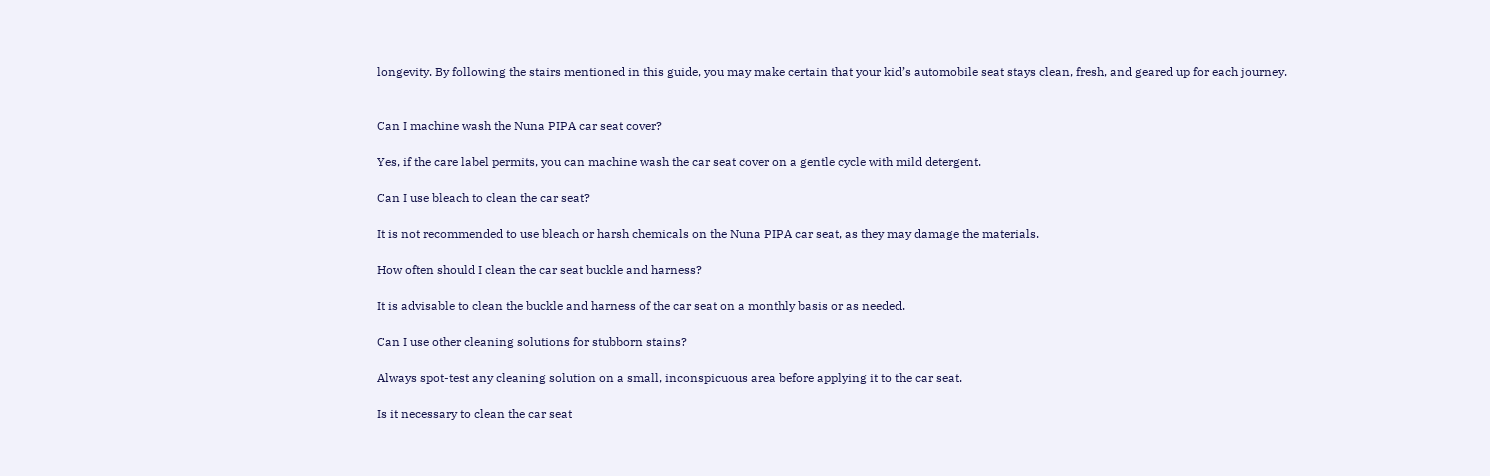longevity. By following the stairs mentioned in this guide, you may make certain that your kid’s automobile seat stays clean, fresh, and geared up for each journey.


Can I machine wash the Nuna PIPA car seat cover?

Yes, if the care label permits, you can machine wash the car seat cover on a gentle cycle with mild detergent.

Can I use bleach to clean the car seat?

It is not recommended to use bleach or harsh chemicals on the Nuna PIPA car seat, as they may damage the materials.

How often should I clean the car seat buckle and harness?

It is advisable to clean the buckle and harness of the car seat on a monthly basis or as needed.

Can I use other cleaning solutions for stubborn stains?

Always spot-test any cleaning solution on a small, inconspicuous area before applying it to the car seat.

Is it necessary to clean the car seat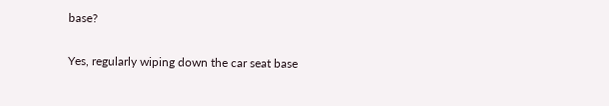base?

Yes, regularly wiping down the car seat base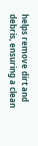helps remove dirt and debris, ensuring a clean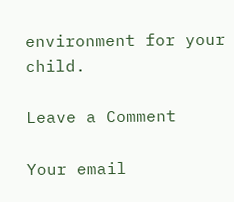environment for your child.

Leave a Comment

Your email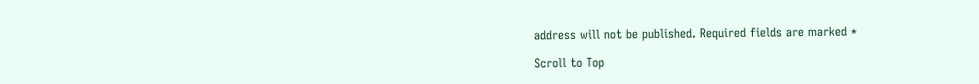address will not be published. Required fields are marked *

Scroll to Top